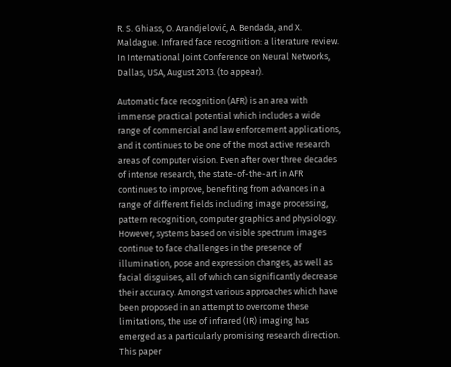R. S. Ghiass, O. Arandjelović, A. Bendada, and X. Maldague. Infrared face recognition: a literature review. In International Joint Conference on Neural Networks, Dallas, USA, August 2013. (to appear).

Automatic face recognition (AFR) is an area with immense practical potential which includes a wide range of commercial and law enforcement applications, and it continues to be one of the most active research areas of computer vision. Even after over three decades of intense research, the state-of-the-art in AFR continues to improve, benefiting from advances in a range of different fields including image processing, pattern recognition, computer graphics and physiology. However, systems based on visible spectrum images continue to face challenges in the presence of illumination, pose and expression changes, as well as facial disguises, all of which can significantly decrease their accuracy. Amongst various approaches which have been proposed in an attempt to overcome these limitations, the use of infrared (IR) imaging has emerged as a particularly promising research direction. This paper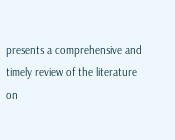presents a comprehensive and timely review of the literature on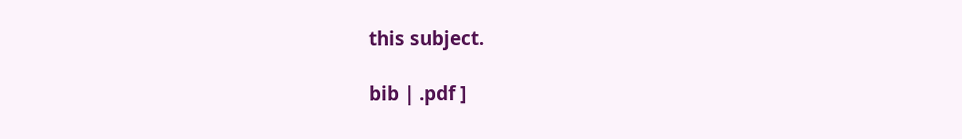this subject.

bib | .pdf ]